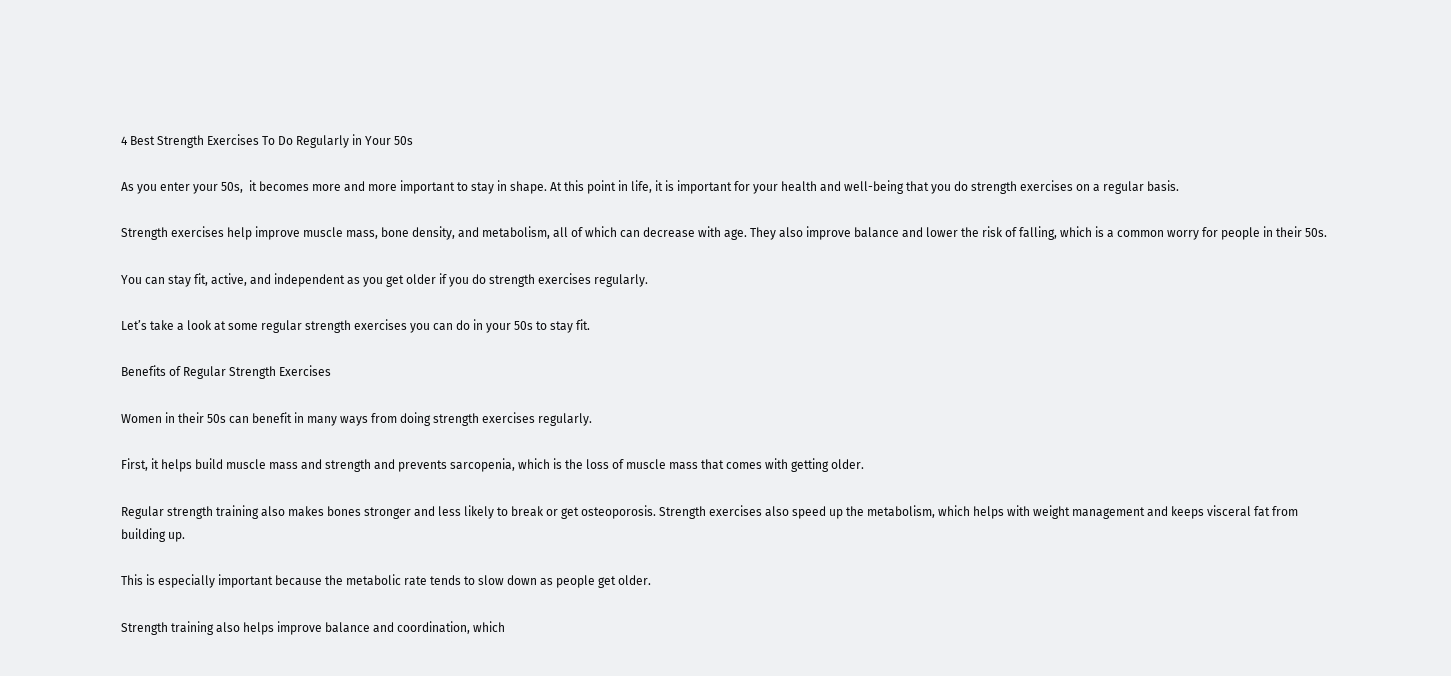4 Best Strength Exercises To Do Regularly in Your 50s

As you enter your 50s,  it becomes more and more important to stay in shape. At this point in life, it is important for your health and well-being that you do strength exercises on a regular basis.

Strength exercises help improve muscle mass, bone density, and metabolism, all of which can decrease with age. They also improve balance and lower the risk of falling, which is a common worry for people in their 50s.

You can stay fit, active, and independent as you get older if you do strength exercises regularly.

Let’s take a look at some regular strength exercises you can do in your 50s to stay fit.

Benefits of Regular Strength Exercises

Women in their 50s can benefit in many ways from doing strength exercises regularly.

First, it helps build muscle mass and strength and prevents sarcopenia, which is the loss of muscle mass that comes with getting older.

Regular strength training also makes bones stronger and less likely to break or get osteoporosis. Strength exercises also speed up the metabolism, which helps with weight management and keeps visceral fat from building up.

This is especially important because the metabolic rate tends to slow down as people get older.

Strength training also helps improve balance and coordination, which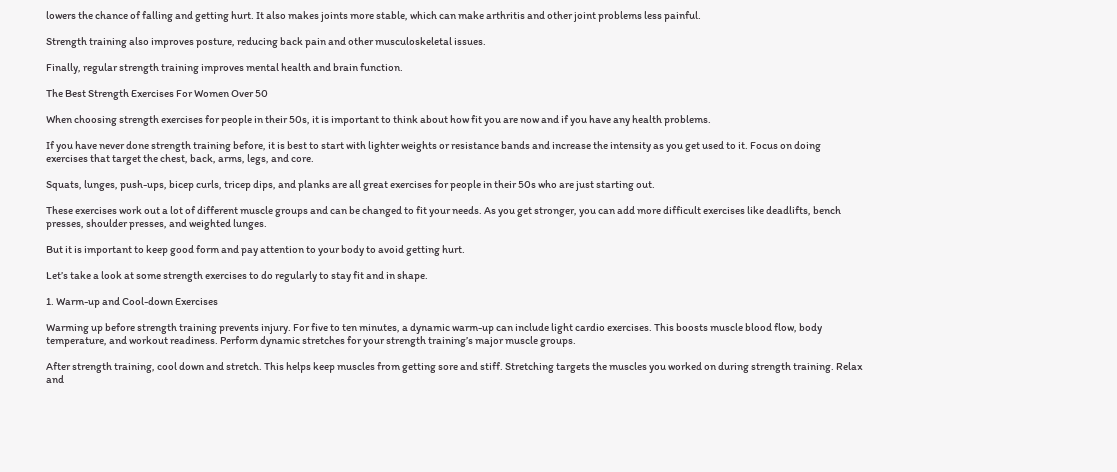lowers the chance of falling and getting hurt. It also makes joints more stable, which can make arthritis and other joint problems less painful.

Strength training also improves posture, reducing back pain and other musculoskeletal issues.

Finally, regular strength training improves mental health and brain function.

The Best Strength Exercises For Women Over 50

When choosing strength exercises for people in their 50s, it is important to think about how fit you are now and if you have any health problems.

If you have never done strength training before, it is best to start with lighter weights or resistance bands and increase the intensity as you get used to it. Focus on doing exercises that target the chest, back, arms, legs, and core.

Squats, lunges, push-ups, bicep curls, tricep dips, and planks are all great exercises for people in their 50s who are just starting out.

These exercises work out a lot of different muscle groups and can be changed to fit your needs. As you get stronger, you can add more difficult exercises like deadlifts, bench presses, shoulder presses, and weighted lunges.

But it is important to keep good form and pay attention to your body to avoid getting hurt.

Let’s take a look at some strength exercises to do regularly to stay fit and in shape.

1. Warm-up and Cool-down Exercises

Warming up before strength training prevents injury. For five to ten minutes, a dynamic warm-up can include light cardio exercises. This boosts muscle blood flow, body temperature, and workout readiness. Perform dynamic stretches for your strength training’s major muscle groups.

After strength training, cool down and stretch. This helps keep muscles from getting sore and stiff. Stretching targets the muscles you worked on during strength training. Relax and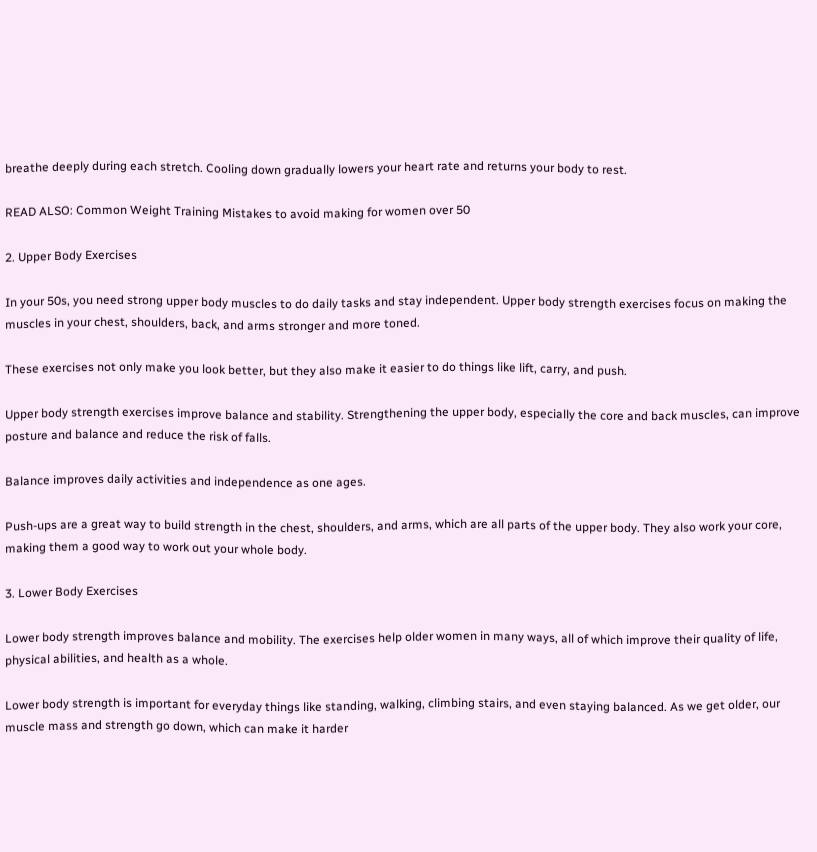breathe deeply during each stretch. Cooling down gradually lowers your heart rate and returns your body to rest.

READ ALSO: Common Weight Training Mistakes to avoid making for women over 50

2. Upper Body Exercises

In your 50s, you need strong upper body muscles to do daily tasks and stay independent. Upper body strength exercises focus on making the muscles in your chest, shoulders, back, and arms stronger and more toned.

These exercises not only make you look better, but they also make it easier to do things like lift, carry, and push.

Upper body strength exercises improve balance and stability. Strengthening the upper body, especially the core and back muscles, can improve posture and balance and reduce the risk of falls.

Balance improves daily activities and independence as one ages.

Push-ups are a great way to build strength in the chest, shoulders, and arms, which are all parts of the upper body. They also work your core, making them a good way to work out your whole body.

3. Lower Body Exercises

Lower body strength improves balance and mobility. The exercises help older women in many ways, all of which improve their quality of life, physical abilities, and health as a whole.

Lower body strength is important for everyday things like standing, walking, climbing stairs, and even staying balanced. As we get older, our muscle mass and strength go down, which can make it harder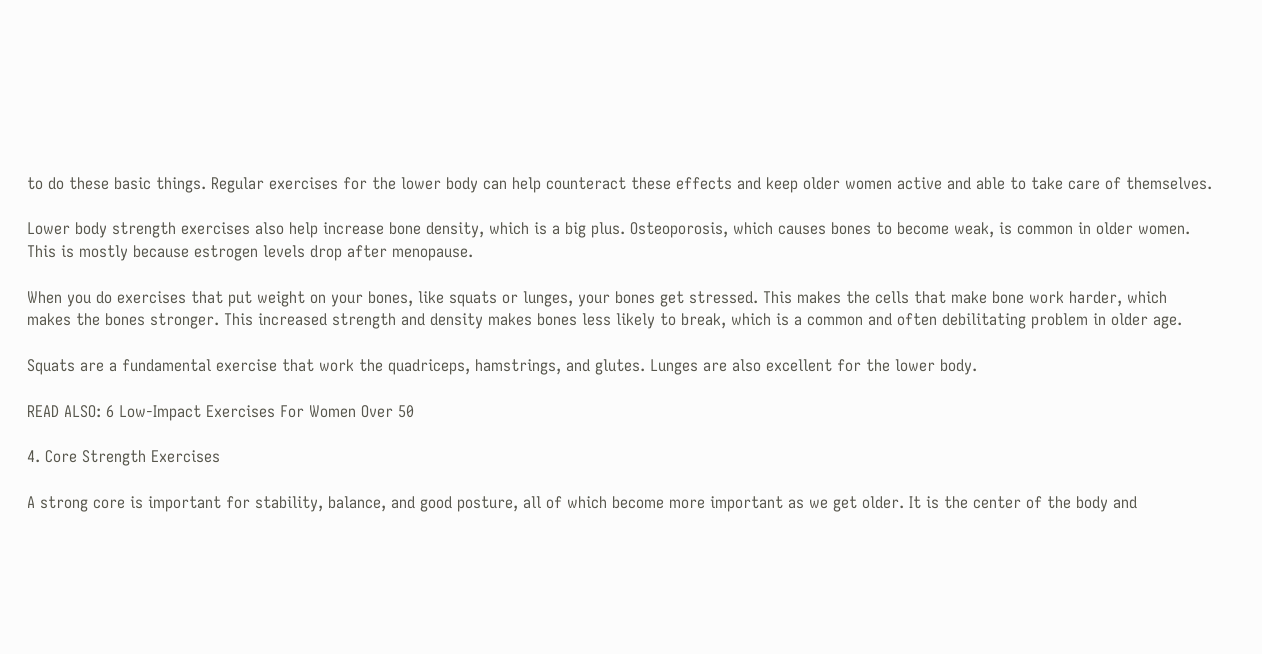to do these basic things. Regular exercises for the lower body can help counteract these effects and keep older women active and able to take care of themselves.

Lower body strength exercises also help increase bone density, which is a big plus. Osteoporosis, which causes bones to become weak, is common in older women. This is mostly because estrogen levels drop after menopause.

When you do exercises that put weight on your bones, like squats or lunges, your bones get stressed. This makes the cells that make bone work harder, which makes the bones stronger. This increased strength and density makes bones less likely to break, which is a common and often debilitating problem in older age.

Squats are a fundamental exercise that work the quadriceps, hamstrings, and glutes. Lunges are also excellent for the lower body.

READ ALSO: 6 Low-Impact Exercises For Women Over 50

4. Core Strength Exercises

A strong core is important for stability, balance, and good posture, all of which become more important as we get older. It is the center of the body and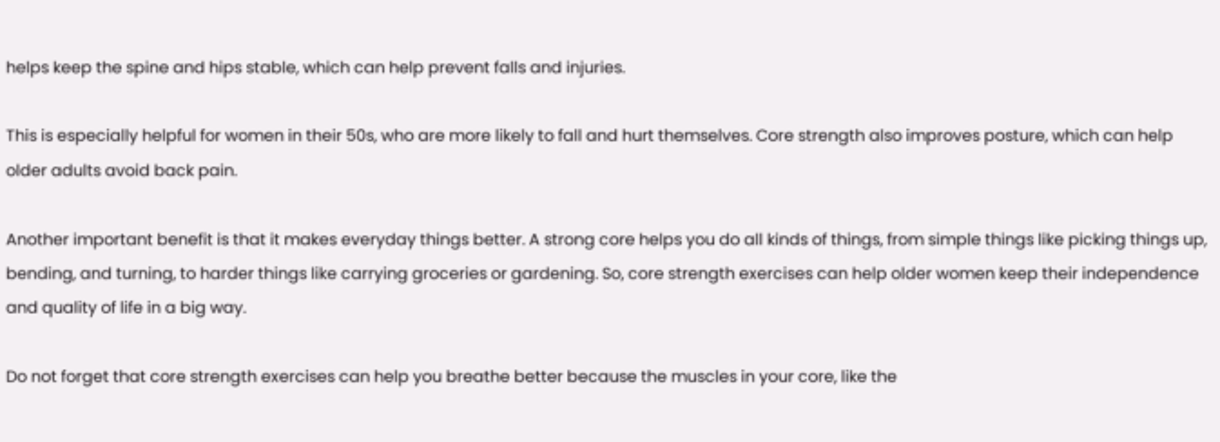helps keep the spine and hips stable, which can help prevent falls and injuries.

This is especially helpful for women in their 50s, who are more likely to fall and hurt themselves. Core strength also improves posture, which can help older adults avoid back pain.

Another important benefit is that it makes everyday things better. A strong core helps you do all kinds of things, from simple things like picking things up, bending, and turning, to harder things like carrying groceries or gardening. So, core strength exercises can help older women keep their independence and quality of life in a big way.

Do not forget that core strength exercises can help you breathe better because the muscles in your core, like the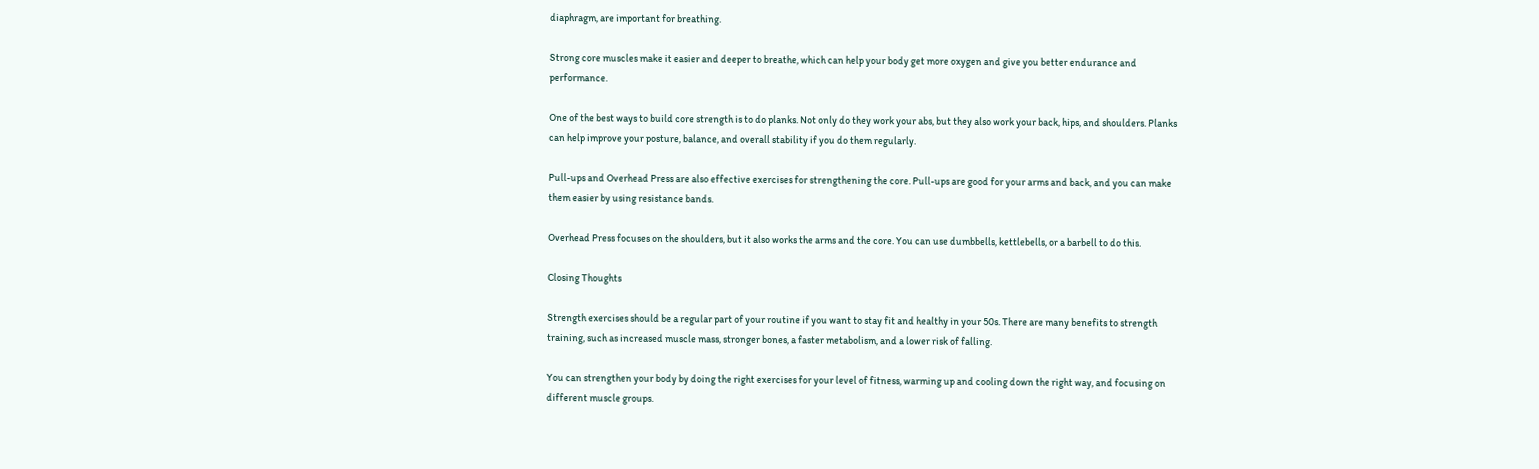diaphragm, are important for breathing.

Strong core muscles make it easier and deeper to breathe, which can help your body get more oxygen and give you better endurance and performance.

One of the best ways to build core strength is to do planks. Not only do they work your abs, but they also work your back, hips, and shoulders. Planks can help improve your posture, balance, and overall stability if you do them regularly.

Pull-ups and Overhead Press are also effective exercises for strengthening the core. Pull-ups are good for your arms and back, and you can make them easier by using resistance bands.

Overhead Press focuses on the shoulders, but it also works the arms and the core. You can use dumbbells, kettlebells, or a barbell to do this.

Closing Thoughts

Strength exercises should be a regular part of your routine if you want to stay fit and healthy in your 50s. There are many benefits to strength training, such as increased muscle mass, stronger bones, a faster metabolism, and a lower risk of falling.

You can strengthen your body by doing the right exercises for your level of fitness, warming up and cooling down the right way, and focusing on different muscle groups.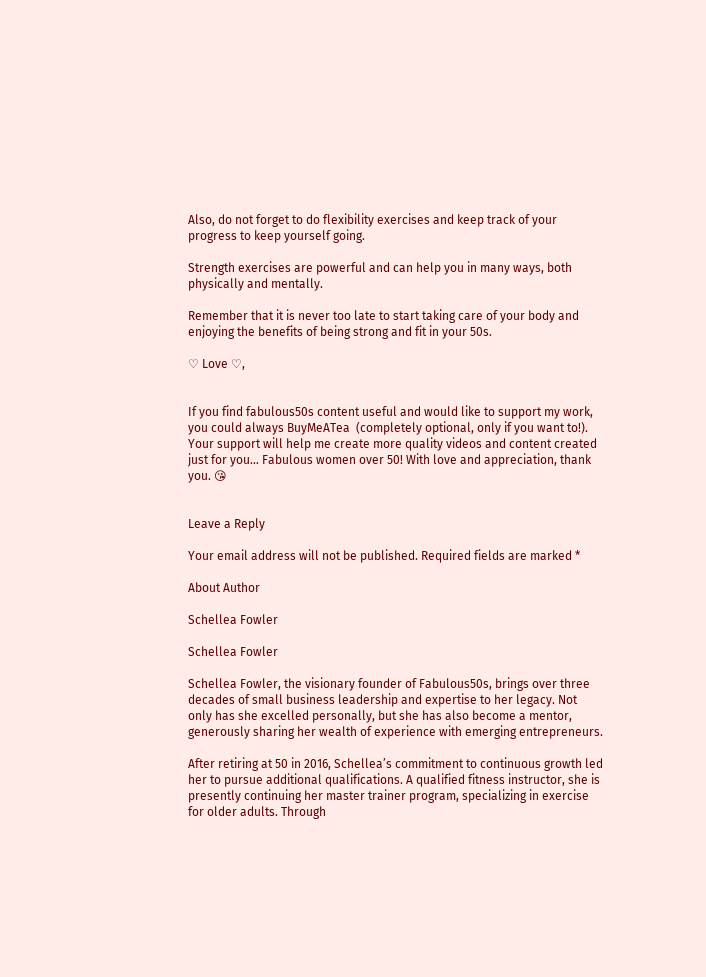Also, do not forget to do flexibility exercises and keep track of your progress to keep yourself going.

Strength exercises are powerful and can help you in many ways, both physically and mentally.

Remember that it is never too late to start taking care of your body and enjoying the benefits of being strong and fit in your 50s.

♡ Love ♡,


If you find fabulous50s content useful and would like to support my work, you could always BuyMeATea  (completely optional, only if you want to!). Your support will help me create more quality videos and content created just for you… Fabulous women over 50! With love and appreciation, thank you. 😘


Leave a Reply

Your email address will not be published. Required fields are marked *

About Author

Schellea Fowler

Schellea Fowler

Schellea Fowler, the visionary founder of Fabulous50s, brings over three decades of small business leadership and expertise to her legacy. Not only has she excelled personally, but she has also become a mentor, generously sharing her wealth of experience with emerging entrepreneurs.

After retiring at 50 in 2016, Schellea’s commitment to continuous growth led her to pursue additional qualifications. A qualified fitness instructor, she is presently continuing her master trainer program, specializing in exercise for older adults. Through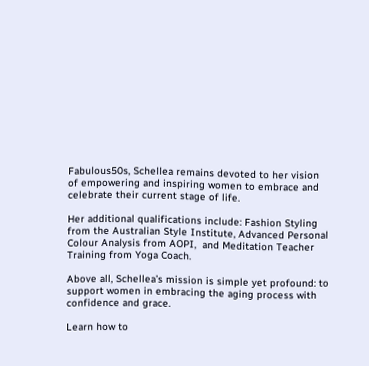Fabulous50s, Schellea remains devoted to her vision of empowering and inspiring women to embrace and celebrate their current stage of life.

Her additional qualifications include: Fashion Styling from the Australian Style Institute, Advanced Personal Colour Analysis from AOPI,  and Meditation Teacher Training from Yoga Coach.

Above all, Schellea’s mission is simple yet profound: to support women in embracing the aging process with confidence and grace.

Learn how to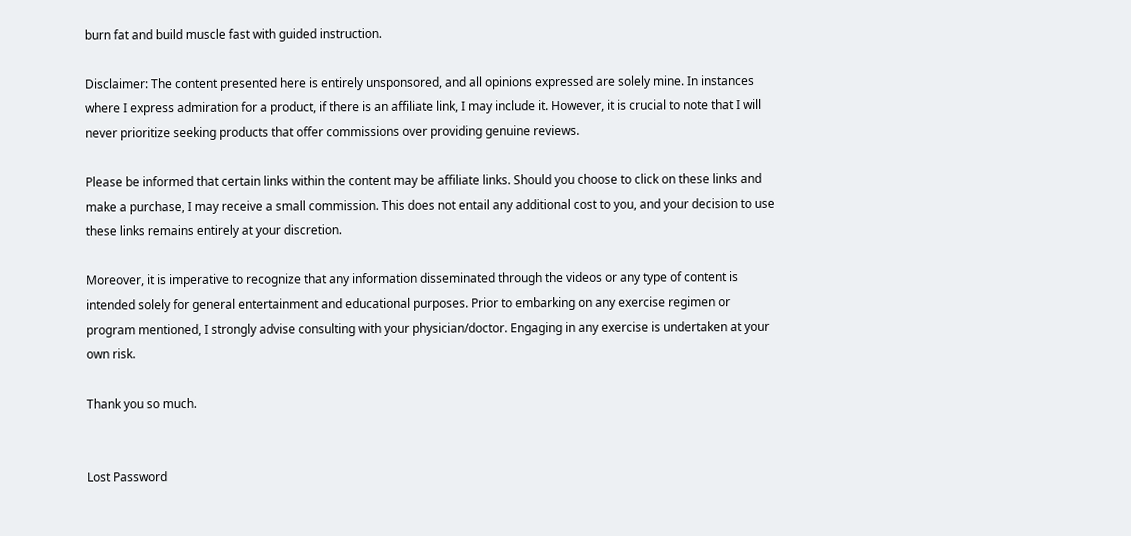burn fat and build muscle fast with guided instruction.

Disclaimer: The content presented here is entirely unsponsored, and all opinions expressed are solely mine. In instances where I express admiration for a product, if there is an affiliate link, I may include it. However, it is crucial to note that I will never prioritize seeking products that offer commissions over providing genuine reviews.

Please be informed that certain links within the content may be affiliate links. Should you choose to click on these links and make a purchase, I may receive a small commission. This does not entail any additional cost to you, and your decision to use these links remains entirely at your discretion.

Moreover, it is imperative to recognize that any information disseminated through the videos or any type of content is intended solely for general entertainment and educational purposes. Prior to embarking on any exercise regimen or program mentioned, I strongly advise consulting with your physician/doctor. Engaging in any exercise is undertaken at your own risk.

Thank you so much.


Lost Password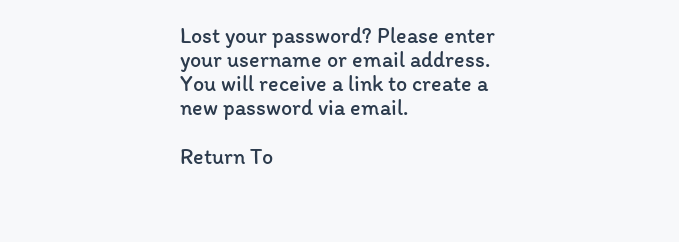Lost your password? Please enter your username or email address. You will receive a link to create a new password via email.

Return To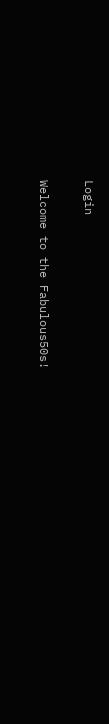Login

Welcome to the Fabulous50s!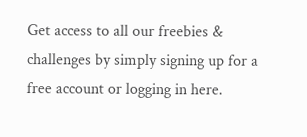Get access to all our freebies & challenges by simply signing up for a free account or logging in here.